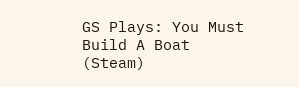GS Plays: You Must Build A Boat (Steam)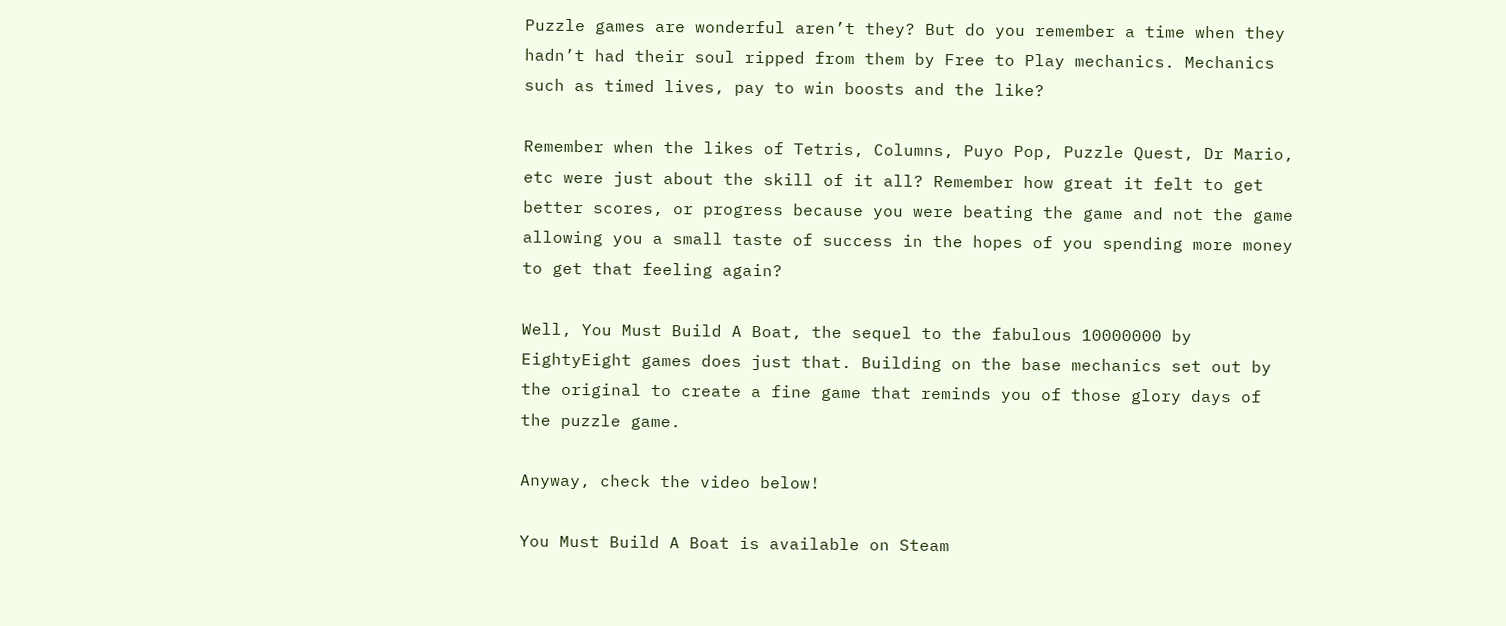Puzzle games are wonderful aren’t they? But do you remember a time when they hadn’t had their soul ripped from them by Free to Play mechanics. Mechanics such as timed lives, pay to win boosts and the like?

Remember when the likes of Tetris, Columns, Puyo Pop, Puzzle Quest, Dr Mario, etc were just about the skill of it all? Remember how great it felt to get better scores, or progress because you were beating the game and not the game allowing you a small taste of success in the hopes of you spending more money to get that feeling again?

Well, You Must Build A Boat, the sequel to the fabulous 10000000 by EightyEight games does just that. Building on the base mechanics set out by the original to create a fine game that reminds you of those glory days of the puzzle game.

Anyway, check the video below!

You Must Build A Boat is available on Steam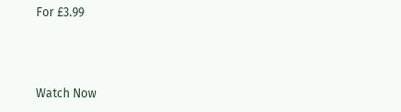For £3.99



Watch Now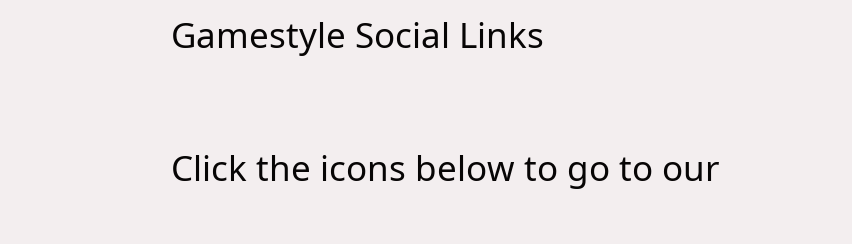Gamestyle Social Links

Click the icons below to go to our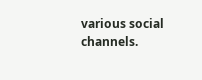various social channels.